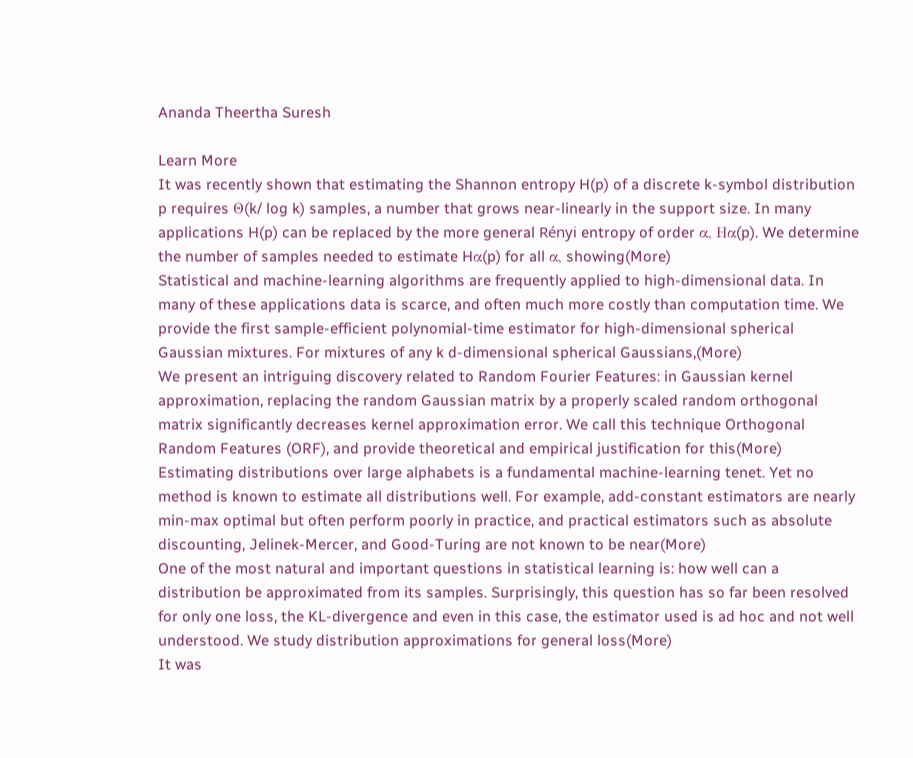Ananda Theertha Suresh

Learn More
It was recently shown that estimating the Shannon entropy H(p) of a discrete k-symbol distribution p requires Θ(k/ log k) samples, a number that grows near-linearly in the support size. In many applications H(p) can be replaced by the more general Rényi entropy of order α, Hα(p). We determine the number of samples needed to estimate Hα(p) for all α, showing(More)
Statistical and machine-learning algorithms are frequently applied to high-dimensional data. In many of these applications data is scarce, and often much more costly than computation time. We provide the first sample-efficient polynomial-time estimator for high-dimensional spherical Gaussian mixtures. For mixtures of any k d-dimensional spherical Gaussians,(More)
We present an intriguing discovery related to Random Fourier Features: in Gaussian kernel approximation, replacing the random Gaussian matrix by a properly scaled random orthogonal matrix significantly decreases kernel approximation error. We call this technique Orthogonal Random Features (ORF), and provide theoretical and empirical justification for this(More)
Estimating distributions over large alphabets is a fundamental machine-learning tenet. Yet no method is known to estimate all distributions well. For example, add-constant estimators are nearly min-max optimal but often perform poorly in practice, and practical estimators such as absolute discounting, Jelinek-Mercer, and Good-Turing are not known to be near(More)
One of the most natural and important questions in statistical learning is: how well can a distribution be approximated from its samples. Surprisingly, this question has so far been resolved for only one loss, the KL-divergence and even in this case, the estimator used is ad hoc and not well understood. We study distribution approximations for general loss(More)
It was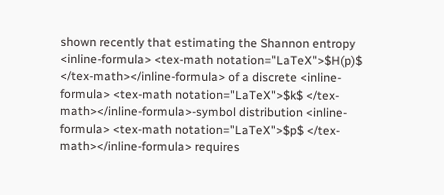shown recently that estimating the Shannon entropy <inline-formula> <tex-math notation="LaTeX">$H(p)$ </tex-math></inline-formula> of a discrete <inline-formula> <tex-math notation="LaTeX">$k$ </tex-math></inline-formula>-symbol distribution <inline-formula> <tex-math notation="LaTeX">$p$ </tex-math></inline-formula> requires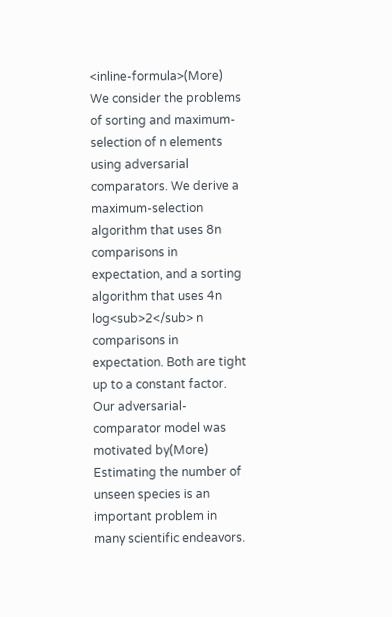<inline-formula>(More)
We consider the problems of sorting and maximum-selection of n elements using adversarial comparators. We derive a maximum-selection algorithm that uses 8n comparisons in expectation, and a sorting algorithm that uses 4n log<sub>2</sub> n comparisons in expectation. Both are tight up to a constant factor. Our adversarial-comparator model was motivated by(More)
Estimating the number of unseen species is an important problem in many scientific endeavors.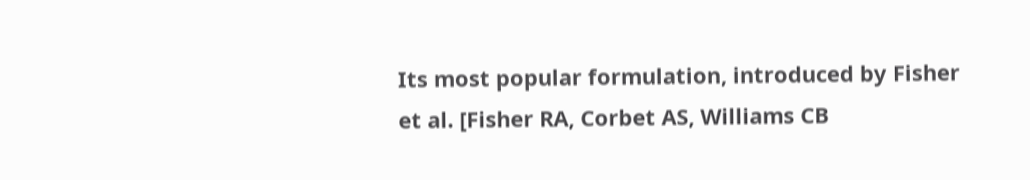Its most popular formulation, introduced by Fisher et al. [Fisher RA, Corbet AS, Williams CB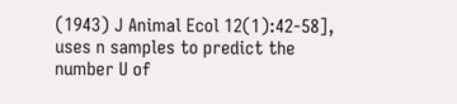(1943) J Animal Ecol 12(1):42-58], uses n samples to predict the number U of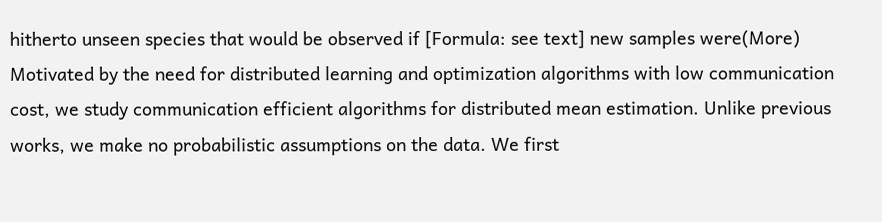hitherto unseen species that would be observed if [Formula: see text] new samples were(More)
Motivated by the need for distributed learning and optimization algorithms with low communication cost, we study communication efficient algorithms for distributed mean estimation. Unlike previous works, we make no probabilistic assumptions on the data. We first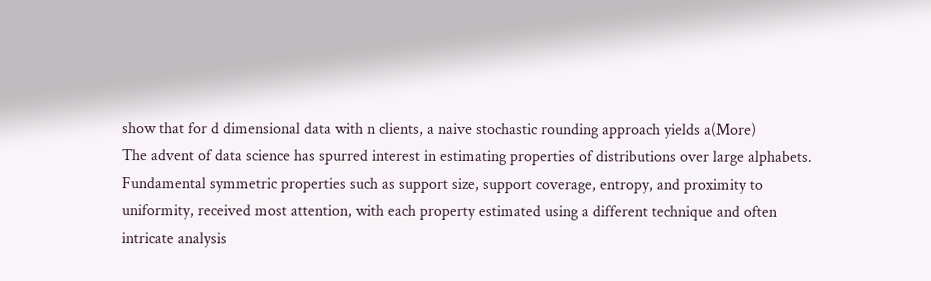show that for d dimensional data with n clients, a naive stochastic rounding approach yields a(More)
The advent of data science has spurred interest in estimating properties of distributions over large alphabets. Fundamental symmetric properties such as support size, support coverage, entropy, and proximity to uniformity, received most attention, with each property estimated using a different technique and often intricate analysis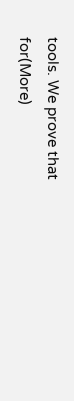tools. We prove that for(More)